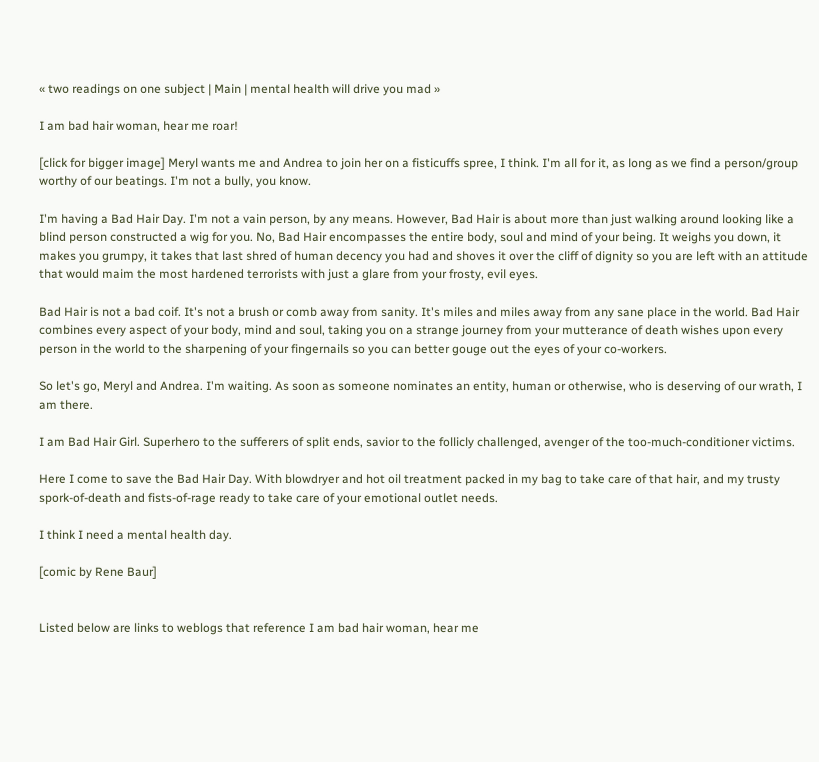« two readings on one subject | Main | mental health will drive you mad »

I am bad hair woman, hear me roar!

[click for bigger image] Meryl wants me and Andrea to join her on a fisticuffs spree, I think. I'm all for it, as long as we find a person/group worthy of our beatings. I'm not a bully, you know.

I'm having a Bad Hair Day. I'm not a vain person, by any means. However, Bad Hair is about more than just walking around looking like a blind person constructed a wig for you. No, Bad Hair encompasses the entire body, soul and mind of your being. It weighs you down, it makes you grumpy, it takes that last shred of human decency you had and shoves it over the cliff of dignity so you are left with an attitude that would maim the most hardened terrorists with just a glare from your frosty, evil eyes.

Bad Hair is not a bad coif. It's not a brush or comb away from sanity. It's miles and miles away from any sane place in the world. Bad Hair combines every aspect of your body, mind and soul, taking you on a strange journey from your mutterance of death wishes upon every person in the world to the sharpening of your fingernails so you can better gouge out the eyes of your co-workers.

So let's go, Meryl and Andrea. I'm waiting. As soon as someone nominates an entity, human or otherwise, who is deserving of our wrath, I am there.

I am Bad Hair Girl. Superhero to the sufferers of split ends, savior to the follicly challenged, avenger of the too-much-conditioner victims.

Here I come to save the Bad Hair Day. With blowdryer and hot oil treatment packed in my bag to take care of that hair, and my trusty spork-of-death and fists-of-rage ready to take care of your emotional outlet needs.

I think I need a mental health day.

[comic by Rene Baur]


Listed below are links to weblogs that reference I am bad hair woman, hear me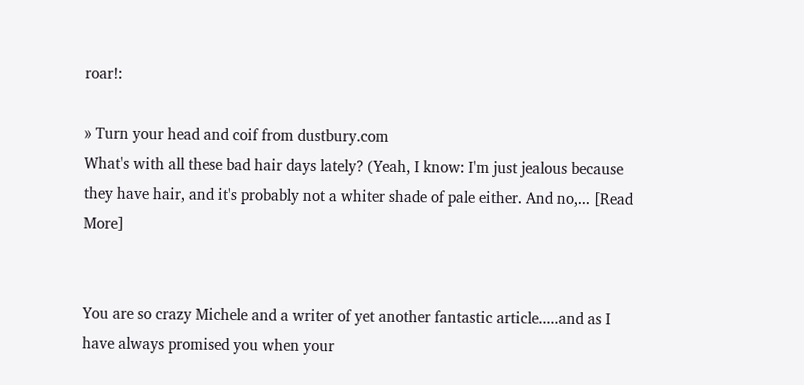roar!:

» Turn your head and coif from dustbury.com
What's with all these bad hair days lately? (Yeah, I know: I'm just jealous because they have hair, and it's probably not a whiter shade of pale either. And no,... [Read More]


You are so crazy Michele and a writer of yet another fantastic article.....and as I have always promised you when your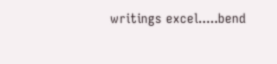writings excel.....bend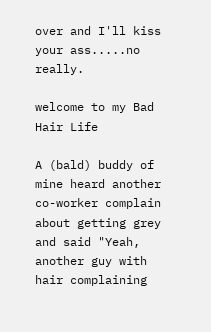over and I'll kiss your ass.....no really.

welcome to my Bad Hair Life

A (bald) buddy of mine heard another co-worker complain about getting grey and said "Yeah, another guy with hair complaining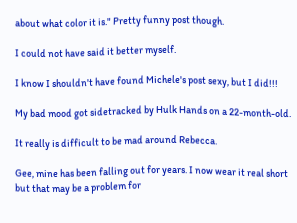about what color it is." Pretty funny post though.

I could not have said it better myself.

I know I shouldn't have found Michele's post sexy, but I did!!!

My bad mood got sidetracked by Hulk Hands on a 22-month-old.

It really is difficult to be mad around Rebecca.

Gee, mine has been falling out for years. I now wear it real short but that may be a problem for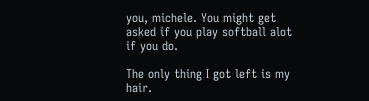you, michele. You might get asked if you play softball alot if you do.

The only thing I got left is my hair.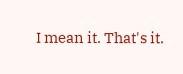I mean it. That's it.